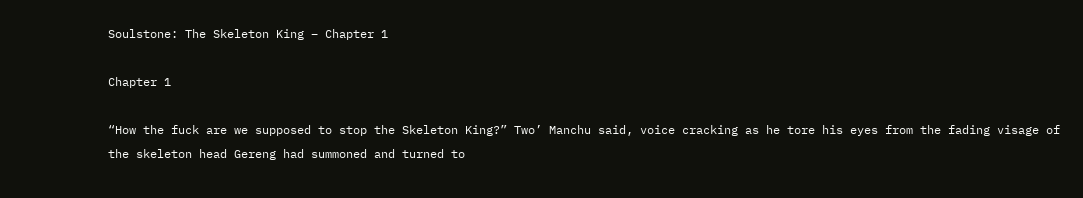Soulstone: The Skeleton King – Chapter 1

Chapter 1

“How the fuck are we supposed to stop the Skeleton King?” Two’ Manchu said, voice cracking as he tore his eyes from the fading visage of the skeleton head Gereng had summoned and turned to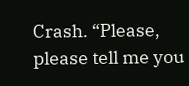Crash. “Please, please tell me you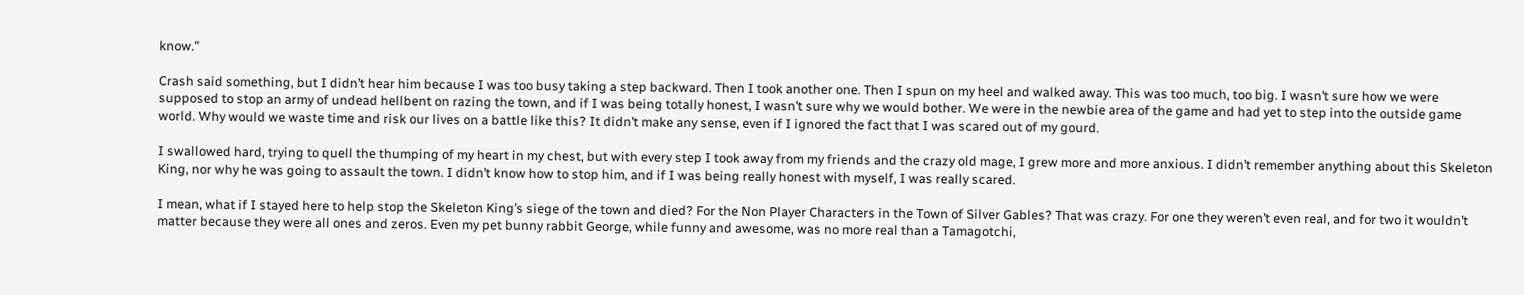know.”

Crash said something, but I didn’t hear him because I was too busy taking a step backward. Then I took another one. Then I spun on my heel and walked away. This was too much, too big. I wasn’t sure how we were supposed to stop an army of undead hellbent on razing the town, and if I was being totally honest, I wasn’t sure why we would bother. We were in the newbie area of the game and had yet to step into the outside game world. Why would we waste time and risk our lives on a battle like this? It didn’t make any sense, even if I ignored the fact that I was scared out of my gourd.

I swallowed hard, trying to quell the thumping of my heart in my chest, but with every step I took away from my friends and the crazy old mage, I grew more and more anxious. I didn’t remember anything about this Skeleton King, nor why he was going to assault the town. I didn’t know how to stop him, and if I was being really honest with myself, I was really scared.

I mean, what if I stayed here to help stop the Skeleton King’s siege of the town and died? For the Non Player Characters in the Town of Silver Gables? That was crazy. For one they weren’t even real, and for two it wouldn’t matter because they were all ones and zeros. Even my pet bunny rabbit George, while funny and awesome, was no more real than a Tamagotchi,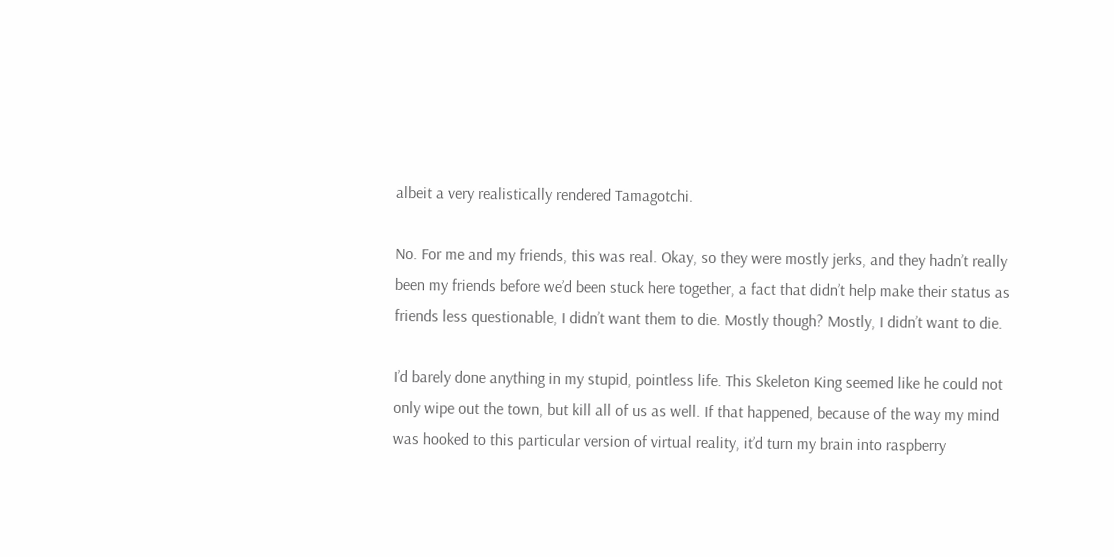albeit a very realistically rendered Tamagotchi.

No. For me and my friends, this was real. Okay, so they were mostly jerks, and they hadn’t really been my friends before we’d been stuck here together, a fact that didn’t help make their status as friends less questionable, I didn’t want them to die. Mostly though? Mostly, I didn’t want to die.

I’d barely done anything in my stupid, pointless life. This Skeleton King seemed like he could not only wipe out the town, but kill all of us as well. If that happened, because of the way my mind was hooked to this particular version of virtual reality, it’d turn my brain into raspberry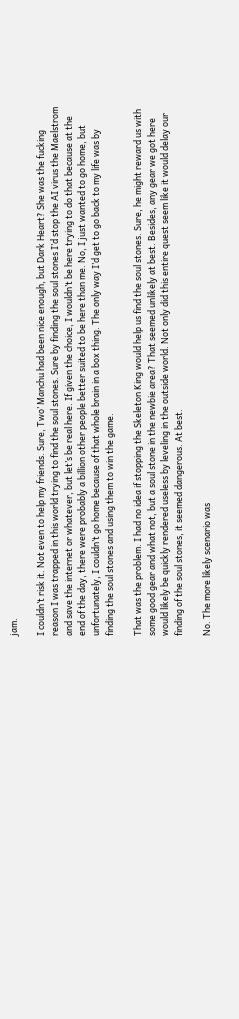jam.

I couldn’t risk it. Not even to help my friends. Sure, Two’ Manchu had been nice enough, but Dark Heart? She was the fucking reason I was trapped in this world trying to find the soul stones. Sure by finding the soul stones I’d stop the AI virus the Maelstrom and save the internet or whatever, but let’s be real here. If given the choice, I wouldn’t be here trying to do that because at the end of the day, there were probably a billion other people better suited to be here than me. No, I just wanted to go home, but unfortunately, I couldn’t go home because of that whole brain in a box thing. The only way I’d get to go back to my life was by finding the soul stones and using them to win the game.

That was the problem. I had no idea if stopping the Skeleton King would help us find the soul stones. Sure, he might reward us with some good gear and what not, but a soul stone in the newbie area? That seemed unlikely at best. Besides, any gear we got here would likely be quickly rendered useless by leveling in the outside world. Not only did this entire quest seem like it would delay our finding of the soul stones, it seemed dangerous. At best.

No. The more likely scenario was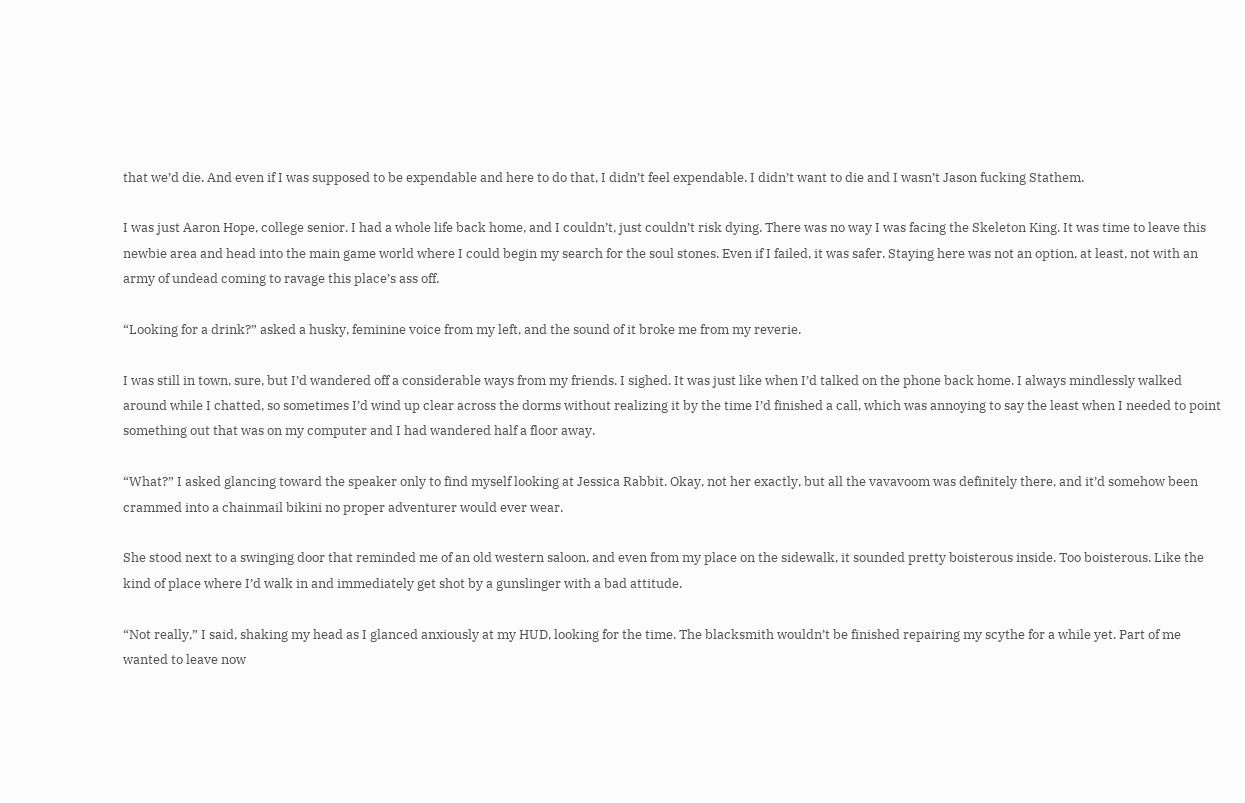that we’d die. And even if I was supposed to be expendable and here to do that, I didn’t feel expendable. I didn’t want to die and I wasn’t Jason fucking Stathem.

I was just Aaron Hope, college senior. I had a whole life back home, and I couldn’t, just couldn’t risk dying. There was no way I was facing the Skeleton King. It was time to leave this newbie area and head into the main game world where I could begin my search for the soul stones. Even if I failed, it was safer. Staying here was not an option, at least, not with an army of undead coming to ravage this place’s ass off.

“Looking for a drink?” asked a husky, feminine voice from my left, and the sound of it broke me from my reverie.

I was still in town, sure, but I’d wandered off a considerable ways from my friends. I sighed. It was just like when I’d talked on the phone back home. I always mindlessly walked around while I chatted, so sometimes I’d wind up clear across the dorms without realizing it by the time I’d finished a call, which was annoying to say the least when I needed to point something out that was on my computer and I had wandered half a floor away.

“What?” I asked glancing toward the speaker only to find myself looking at Jessica Rabbit. Okay, not her exactly, but all the vavavoom was definitely there, and it’d somehow been crammed into a chainmail bikini no proper adventurer would ever wear.

She stood next to a swinging door that reminded me of an old western saloon, and even from my place on the sidewalk, it sounded pretty boisterous inside. Too boisterous. Like the kind of place where I’d walk in and immediately get shot by a gunslinger with a bad attitude.

“Not really,” I said, shaking my head as I glanced anxiously at my HUD, looking for the time. The blacksmith wouldn’t be finished repairing my scythe for a while yet. Part of me wanted to leave now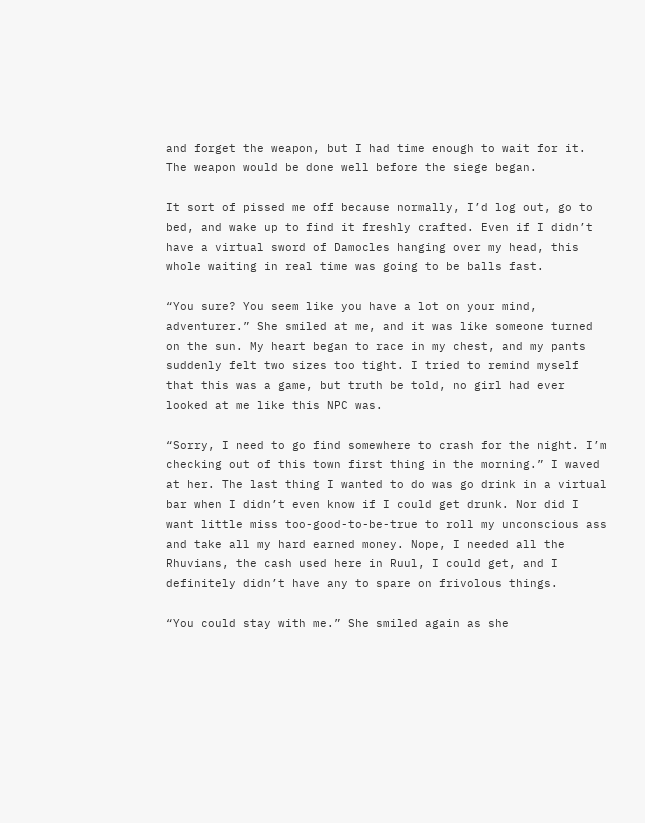and forget the weapon, but I had time enough to wait for it. The weapon would be done well before the siege began.

It sort of pissed me off because normally, I’d log out, go to bed, and wake up to find it freshly crafted. Even if I didn’t have a virtual sword of Damocles hanging over my head, this whole waiting in real time was going to be balls fast.

“You sure? You seem like you have a lot on your mind, adventurer.” She smiled at me, and it was like someone turned on the sun. My heart began to race in my chest, and my pants suddenly felt two sizes too tight. I tried to remind myself that this was a game, but truth be told, no girl had ever looked at me like this NPC was.

“Sorry, I need to go find somewhere to crash for the night. I’m checking out of this town first thing in the morning.” I waved at her. The last thing I wanted to do was go drink in a virtual bar when I didn’t even know if I could get drunk. Nor did I want little miss too-good-to-be-true to roll my unconscious ass and take all my hard earned money. Nope, I needed all the Rhuvians, the cash used here in Ruul, I could get, and I definitely didn’t have any to spare on frivolous things.

“You could stay with me.” She smiled again as she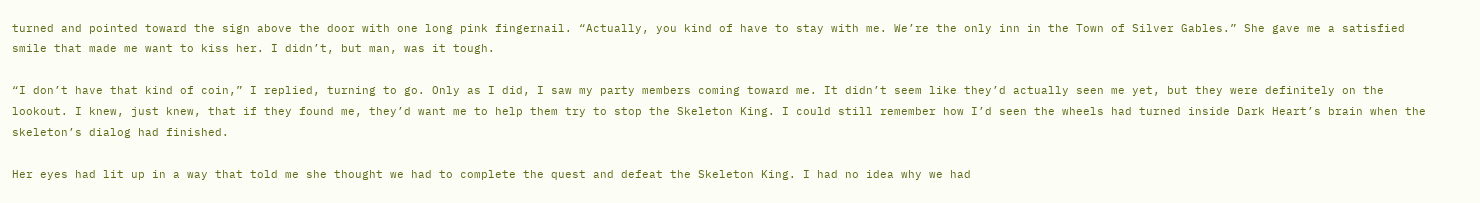turned and pointed toward the sign above the door with one long pink fingernail. “Actually, you kind of have to stay with me. We’re the only inn in the Town of Silver Gables.” She gave me a satisfied smile that made me want to kiss her. I didn’t, but man, was it tough.

“I don’t have that kind of coin,” I replied, turning to go. Only as I did, I saw my party members coming toward me. It didn’t seem like they’d actually seen me yet, but they were definitely on the lookout. I knew, just knew, that if they found me, they’d want me to help them try to stop the Skeleton King. I could still remember how I’d seen the wheels had turned inside Dark Heart’s brain when the skeleton’s dialog had finished.

Her eyes had lit up in a way that told me she thought we had to complete the quest and defeat the Skeleton King. I had no idea why we had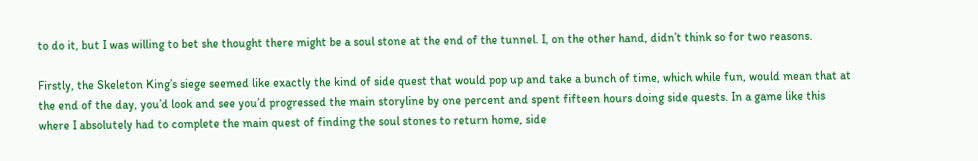to do it, but I was willing to bet she thought there might be a soul stone at the end of the tunnel. I, on the other hand, didn’t think so for two reasons.

Firstly, the Skeleton King’s siege seemed like exactly the kind of side quest that would pop up and take a bunch of time, which while fun, would mean that at the end of the day, you’d look and see you’d progressed the main storyline by one percent and spent fifteen hours doing side quests. In a game like this where I absolutely had to complete the main quest of finding the soul stones to return home, side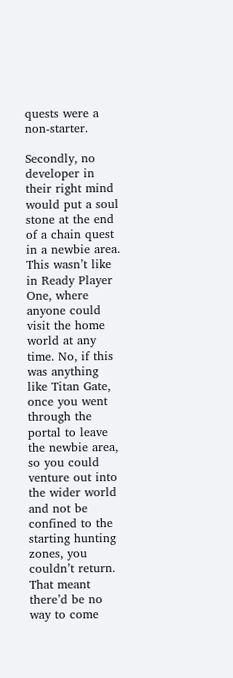quests were a non-starter.

Secondly, no developer in their right mind would put a soul stone at the end of a chain quest in a newbie area. This wasn’t like in Ready Player One, where anyone could visit the home world at any time. No, if this was anything like Titan Gate, once you went through the portal to leave the newbie area, so you could venture out into the wider world and not be confined to the starting hunting zones, you couldn’t return. That meant there’d be no way to come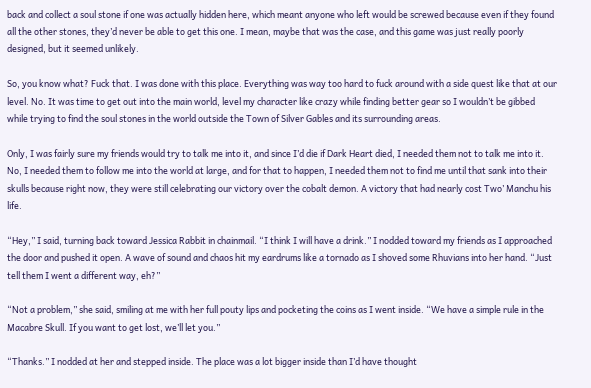back and collect a soul stone if one was actually hidden here, which meant anyone who left would be screwed because even if they found all the other stones, they’d never be able to get this one. I mean, maybe that was the case, and this game was just really poorly designed, but it seemed unlikely.

So, you know what? Fuck that. I was done with this place. Everything was way too hard to fuck around with a side quest like that at our level. No. It was time to get out into the main world, level my character like crazy while finding better gear so I wouldn’t be gibbed while trying to find the soul stones in the world outside the Town of Silver Gables and its surrounding areas.

Only, I was fairly sure my friends would try to talk me into it, and since I’d die if Dark Heart died, I needed them not to talk me into it. No, I needed them to follow me into the world at large, and for that to happen, I needed them not to find me until that sank into their skulls because right now, they were still celebrating our victory over the cobalt demon. A victory that had nearly cost Two’ Manchu his life.

“Hey,” I said, turning back toward Jessica Rabbit in chainmail. “I think I will have a drink.” I nodded toward my friends as I approached the door and pushed it open. A wave of sound and chaos hit my eardrums like a tornado as I shoved some Rhuvians into her hand. “Just tell them I went a different way, eh?”

“Not a problem,” she said, smiling at me with her full pouty lips and pocketing the coins as I went inside. “We have a simple rule in the Macabre Skull. If you want to get lost, we’ll let you.”

“Thanks.” I nodded at her and stepped inside. The place was a lot bigger inside than I’d have thought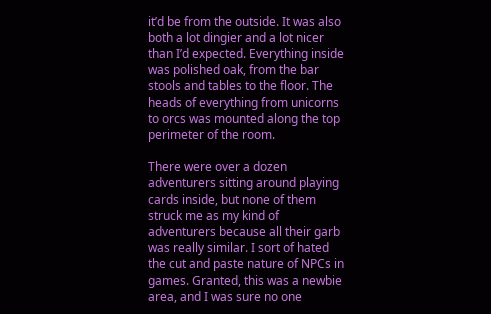it’d be from the outside. It was also both a lot dingier and a lot nicer than I’d expected. Everything inside was polished oak, from the bar stools and tables to the floor. The heads of everything from unicorns to orcs was mounted along the top perimeter of the room.

There were over a dozen adventurers sitting around playing cards inside, but none of them struck me as my kind of adventurers because all their garb was really similar. I sort of hated the cut and paste nature of NPCs in games. Granted, this was a newbie area, and I was sure no one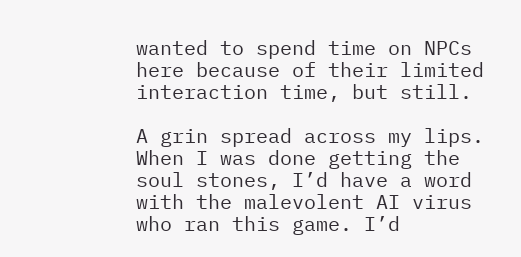wanted to spend time on NPCs here because of their limited interaction time, but still.

A grin spread across my lips. When I was done getting the soul stones, I’d have a word with the malevolent AI virus who ran this game. I’d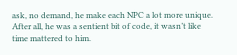ask, no demand, he make each NPC a lot more unique. After all, he was a sentient bit of code, it wasn’t like time mattered to him.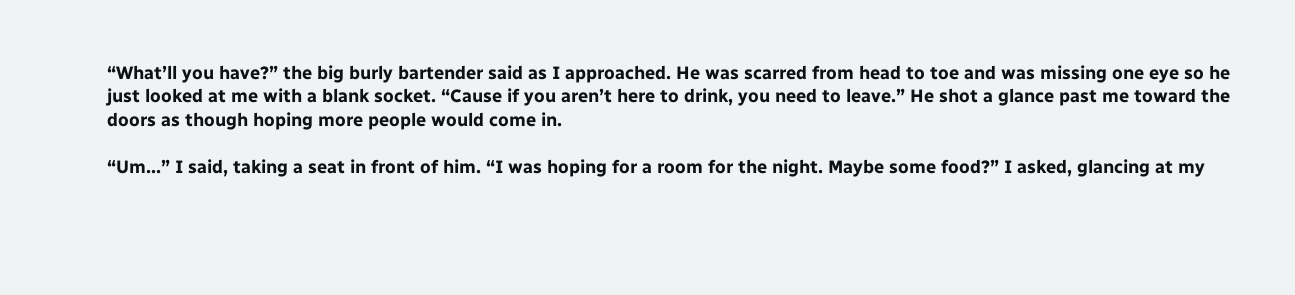“What’ll you have?” the big burly bartender said as I approached. He was scarred from head to toe and was missing one eye so he just looked at me with a blank socket. “Cause if you aren’t here to drink, you need to leave.” He shot a glance past me toward the doors as though hoping more people would come in.

“Um…” I said, taking a seat in front of him. “I was hoping for a room for the night. Maybe some food?” I asked, glancing at my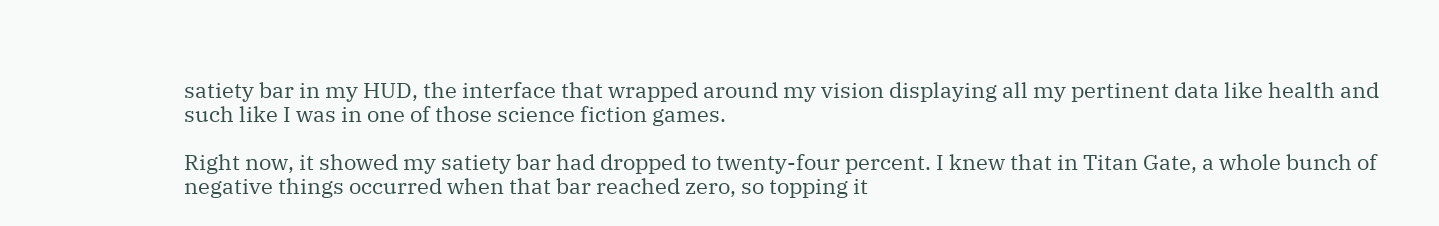satiety bar in my HUD, the interface that wrapped around my vision displaying all my pertinent data like health and such like I was in one of those science fiction games.

Right now, it showed my satiety bar had dropped to twenty-four percent. I knew that in Titan Gate, a whole bunch of negative things occurred when that bar reached zero, so topping it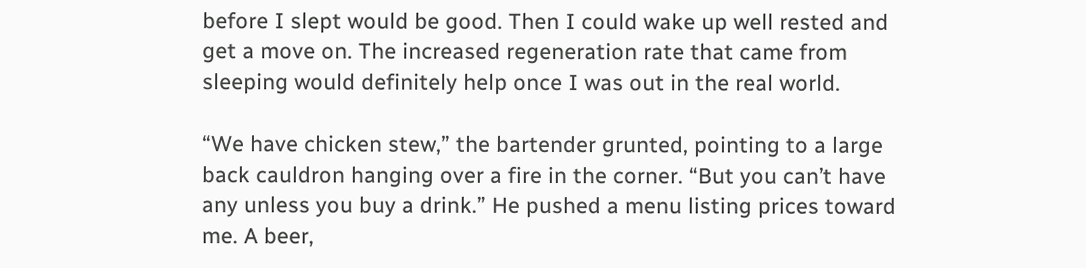before I slept would be good. Then I could wake up well rested and get a move on. The increased regeneration rate that came from sleeping would definitely help once I was out in the real world.

“We have chicken stew,” the bartender grunted, pointing to a large back cauldron hanging over a fire in the corner. “But you can’t have any unless you buy a drink.” He pushed a menu listing prices toward me. A beer,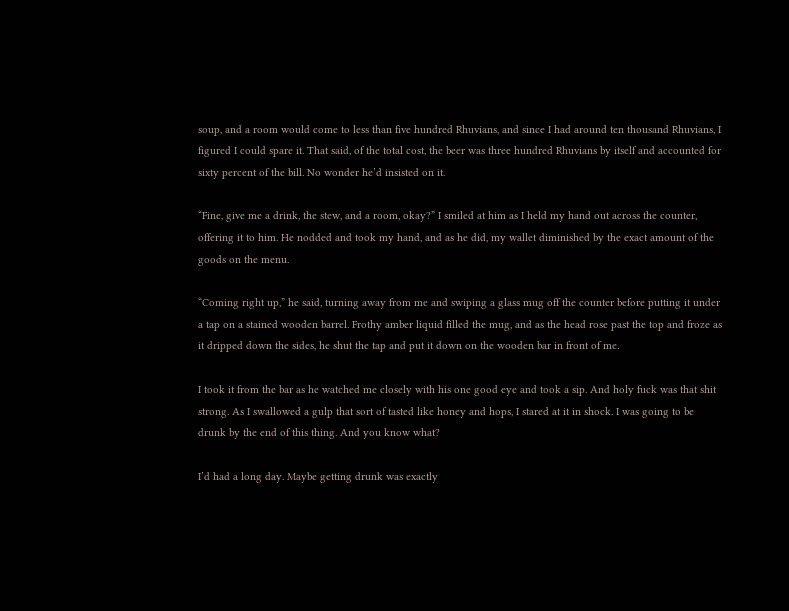soup, and a room would come to less than five hundred Rhuvians, and since I had around ten thousand Rhuvians, I figured I could spare it. That said, of the total cost, the beer was three hundred Rhuvians by itself and accounted for sixty percent of the bill. No wonder he’d insisted on it.

“Fine, give me a drink, the stew, and a room, okay?” I smiled at him as I held my hand out across the counter, offering it to him. He nodded and took my hand, and as he did, my wallet diminished by the exact amount of the goods on the menu.

“Coming right up,” he said, turning away from me and swiping a glass mug off the counter before putting it under a tap on a stained wooden barrel. Frothy amber liquid filled the mug, and as the head rose past the top and froze as it dripped down the sides, he shut the tap and put it down on the wooden bar in front of me.

I took it from the bar as he watched me closely with his one good eye and took a sip. And holy fuck was that shit strong. As I swallowed a gulp that sort of tasted like honey and hops, I stared at it in shock. I was going to be drunk by the end of this thing. And you know what?

I’d had a long day. Maybe getting drunk was exactly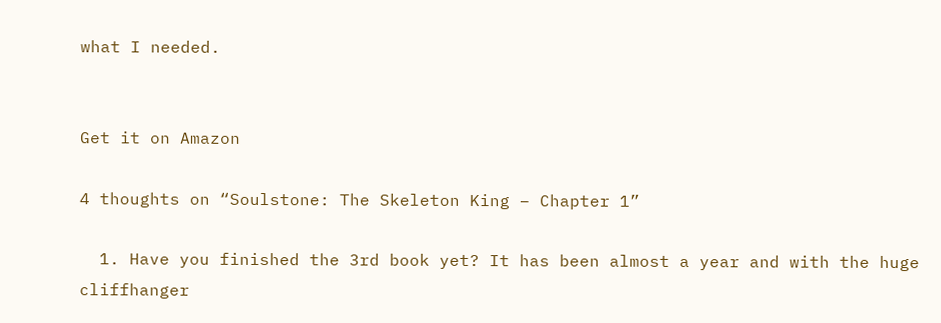what I needed.


Get it on Amazon

4 thoughts on “Soulstone: The Skeleton King – Chapter 1”

  1. Have you finished the 3rd book yet? It has been almost a year and with the huge cliffhanger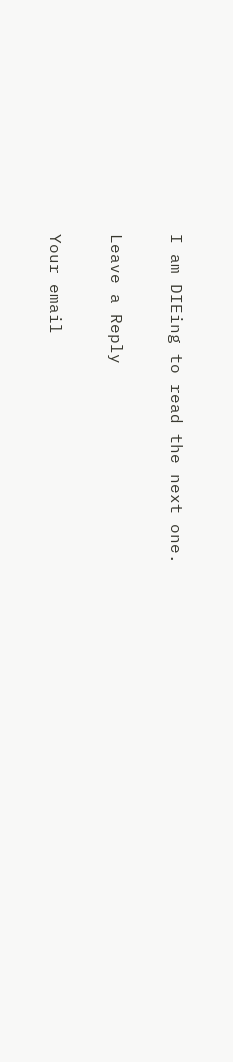I am DIEing to read the next one.

Leave a Reply

Your email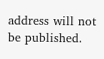address will not be published.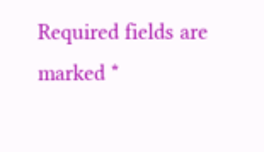Required fields are marked *